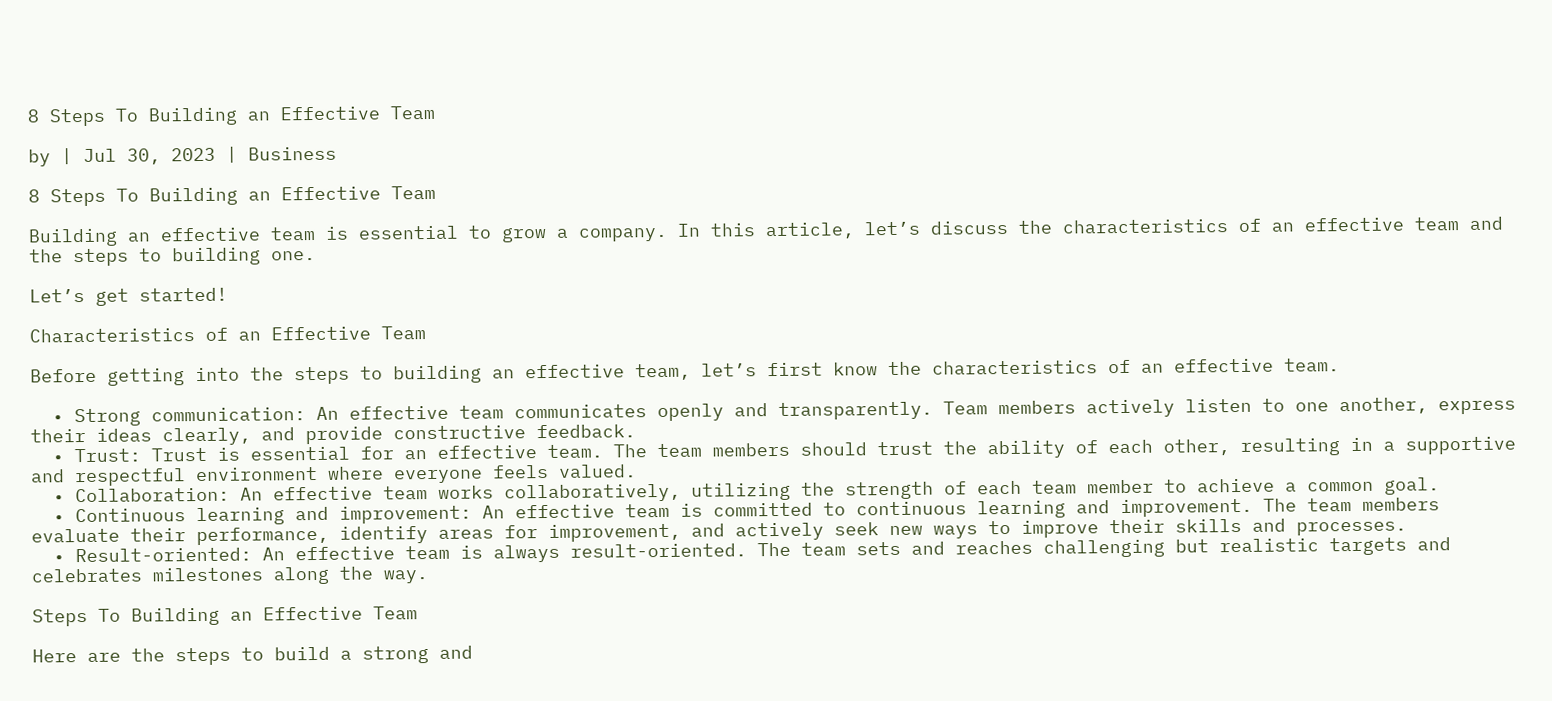8 Steps To Building an Effective Team

by | Jul 30, 2023 | Business

8 Steps To Building an Effective Team

Building an effective team is essential to grow a company. In this article, let’s discuss the characteristics of an effective team and the steps to building one.

Let’s get started!

Characteristics of an Effective Team

Before getting into the steps to building an effective team, let’s first know the characteristics of an effective team.

  • Strong communication: An effective team communicates openly and transparently. Team members actively listen to one another, express their ideas clearly, and provide constructive feedback.
  • Trust: Trust is essential for an effective team. The team members should trust the ability of each other, resulting in a supportive and respectful environment where everyone feels valued.
  • Collaboration: An effective team works collaboratively, utilizing the strength of each team member to achieve a common goal.
  • Continuous learning and improvement: An effective team is committed to continuous learning and improvement. The team members evaluate their performance, identify areas for improvement, and actively seek new ways to improve their skills and processes.
  • Result-oriented: An effective team is always result-oriented. The team sets and reaches challenging but realistic targets and celebrates milestones along the way.

Steps To Building an Effective Team

Here are the steps to build a strong and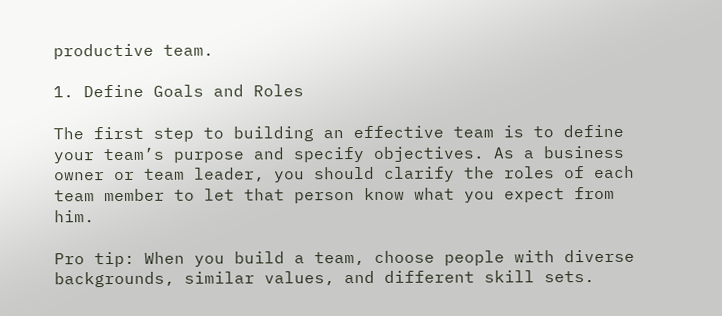productive team.

1. Define Goals and Roles

The first step to building an effective team is to define your team’s purpose and specify objectives. As a business owner or team leader, you should clarify the roles of each team member to let that person know what you expect from him.

Pro tip: When you build a team, choose people with diverse backgrounds, similar values, and different skill sets.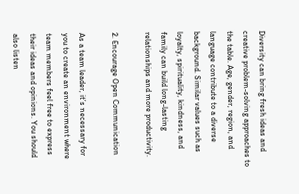Diversity can bring fresh ideas and creative problem-solving approaches to the table. Age, gender, region, and language contribute to a diverse background. Similar values such as loyalty, spirituality, kindness, and family can build long-lasting relationships and more productivity.

2. Encourage Open Communication

As a team leader, it’s necessary for you to create an environment where team members feel free to express their ideas and opinions. You should also listen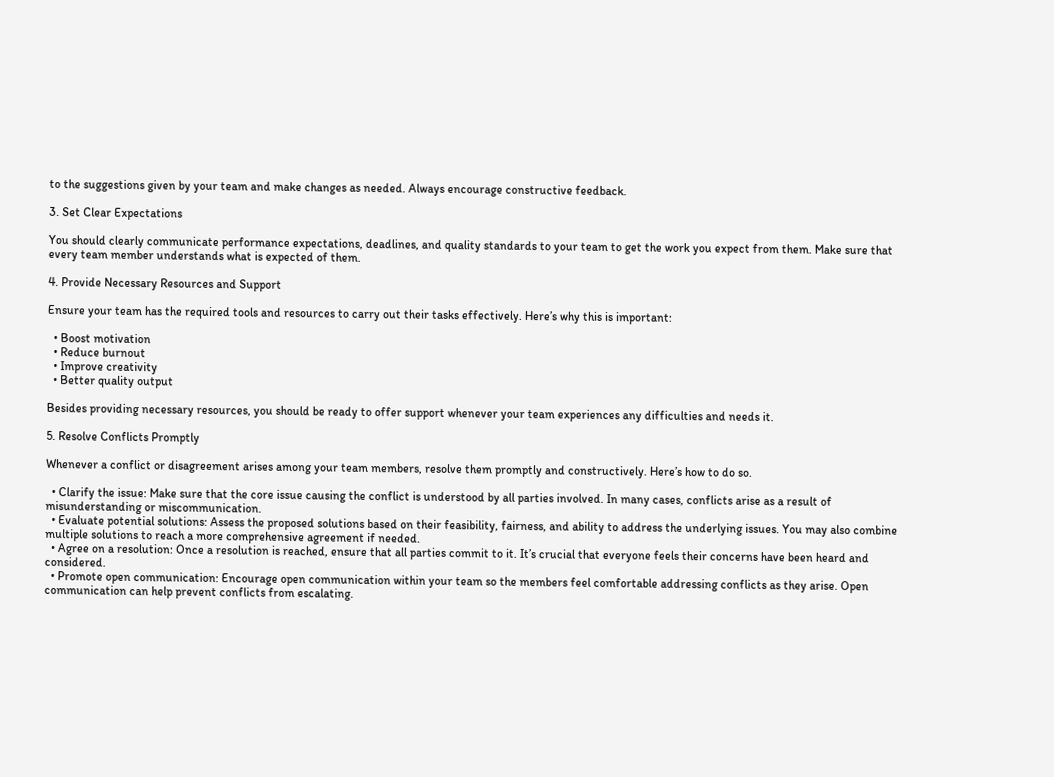to the suggestions given by your team and make changes as needed. Always encourage constructive feedback.

3. Set Clear Expectations

You should clearly communicate performance expectations, deadlines, and quality standards to your team to get the work you expect from them. Make sure that every team member understands what is expected of them.

4. Provide Necessary Resources and Support

Ensure your team has the required tools and resources to carry out their tasks effectively. Here’s why this is important:

  • Boost motivation
  • Reduce burnout
  • Improve creativity
  • Better quality output

Besides providing necessary resources, you should be ready to offer support whenever your team experiences any difficulties and needs it.

5. Resolve Conflicts Promptly

Whenever a conflict or disagreement arises among your team members, resolve them promptly and constructively. Here’s how to do so.

  • Clarify the issue: Make sure that the core issue causing the conflict is understood by all parties involved. In many cases, conflicts arise as a result of misunderstanding or miscommunication.
  • Evaluate potential solutions: Assess the proposed solutions based on their feasibility, fairness, and ability to address the underlying issues. You may also combine multiple solutions to reach a more comprehensive agreement if needed.
  • Agree on a resolution: Once a resolution is reached, ensure that all parties commit to it. It’s crucial that everyone feels their concerns have been heard and considered.
  • Promote open communication: Encourage open communication within your team so the members feel comfortable addressing conflicts as they arise. Open communication can help prevent conflicts from escalating.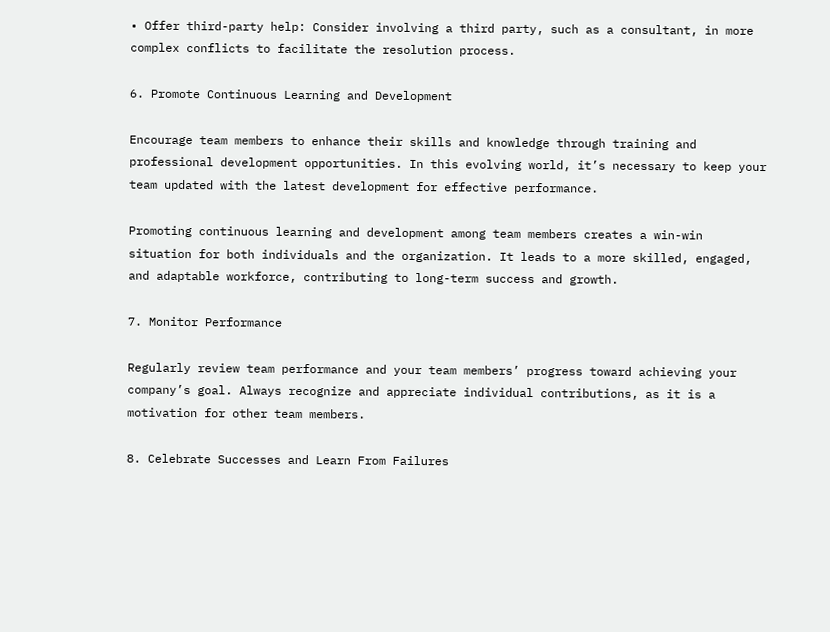• Offer third-party help: Consider involving a third party, such as a consultant, in more complex conflicts to facilitate the resolution process.

6. Promote Continuous Learning and Development

Encourage team members to enhance their skills and knowledge through training and professional development opportunities. In this evolving world, it’s necessary to keep your team updated with the latest development for effective performance.

Promoting continuous learning and development among team members creates a win-win situation for both individuals and the organization. It leads to a more skilled, engaged, and adaptable workforce, contributing to long-term success and growth.

7. Monitor Performance

Regularly review team performance and your team members’ progress toward achieving your company’s goal. Always recognize and appreciate individual contributions, as it is a motivation for other team members.

8. Celebrate Successes and Learn From Failures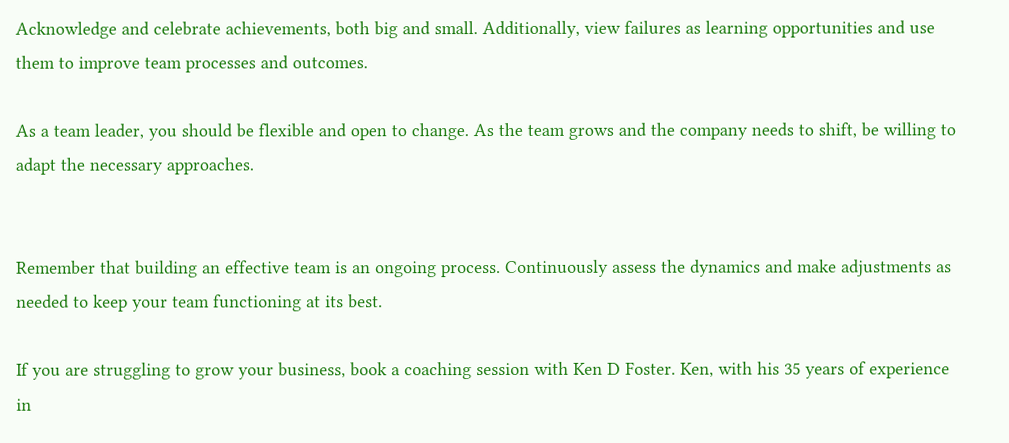Acknowledge and celebrate achievements, both big and small. Additionally, view failures as learning opportunities and use them to improve team processes and outcomes.

As a team leader, you should be flexible and open to change. As the team grows and the company needs to shift, be willing to adapt the necessary approaches.


Remember that building an effective team is an ongoing process. Continuously assess the dynamics and make adjustments as needed to keep your team functioning at its best.

If you are struggling to grow your business, book a coaching session with Ken D Foster. Ken, with his 35 years of experience in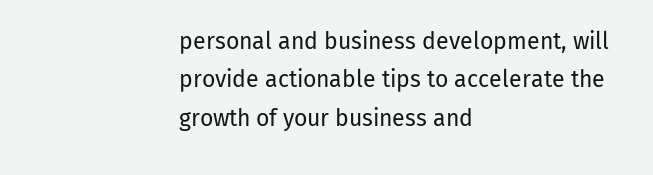personal and business development, will provide actionable tips to accelerate the growth of your business and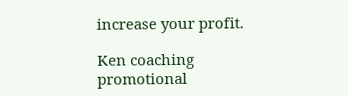increase your profit.

Ken coaching promotional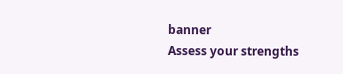banner
Assess your strengths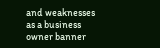and weaknesses as a business owner banner